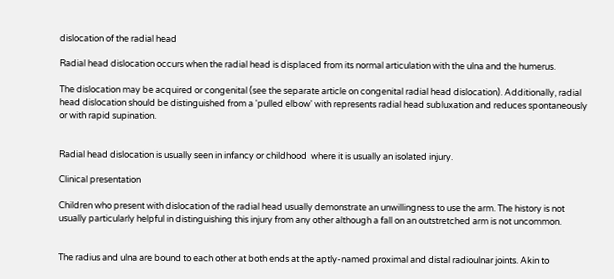dislocation of the radial head

Radial head dislocation occurs when the radial head is displaced from its normal articulation with the ulna and the humerus.

The dislocation may be acquired or congenital (see the separate article on congenital radial head dislocation). Additionally, radial head dislocation should be distinguished from a 'pulled elbow' with represents radial head subluxation and reduces spontaneously or with rapid supination.


Radial head dislocation is usually seen in infancy or childhood  where it is usually an isolated injury.

Clinical presentation

Children who present with dislocation of the radial head usually demonstrate an unwillingness to use the arm. The history is not usually particularly helpful in distinguishing this injury from any other although a fall on an outstretched arm is not uncommon.


The radius and ulna are bound to each other at both ends at the aptly-named proximal and distal radioulnar joints. Akin to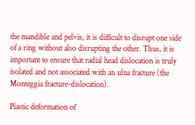the mandible and pelvis, it is difficult to disrupt one side of a ring without also disrupting the other. Thus, it is important to ensure that radial head dislocation is truly isolated and not associated with an ulna fracture (the Monteggia fracture-dislocation).

Plastic deformation of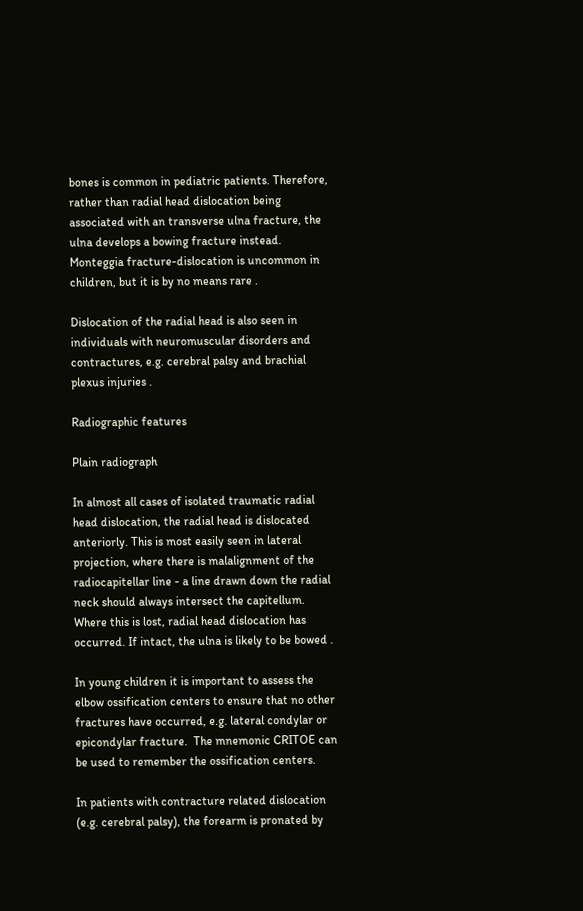bones is common in pediatric patients. Therefore, rather than radial head dislocation being associated with an transverse ulna fracture, the ulna develops a bowing fracture instead. Monteggia fracture-dislocation is uncommon in children, but it is by no means rare .

Dislocation of the radial head is also seen in individuals with neuromuscular disorders and contractures, e.g. cerebral palsy and brachial plexus injuries .

Radiographic features

Plain radiograph

In almost all cases of isolated traumatic radial head dislocation, the radial head is dislocated anteriorly. This is most easily seen in lateral projection, where there is malalignment of the radiocapitellar line - a line drawn down the radial neck should always intersect the capitellum. Where this is lost, radial head dislocation has occurred. If intact, the ulna is likely to be bowed .

In young children it is important to assess the elbow ossification centers to ensure that no other fractures have occurred, e.g. lateral condylar or epicondylar fracture.  The mnemonic CRITOE can be used to remember the ossification centers.

In patients with contracture related dislocation (e.g. cerebral palsy), the forearm is pronated by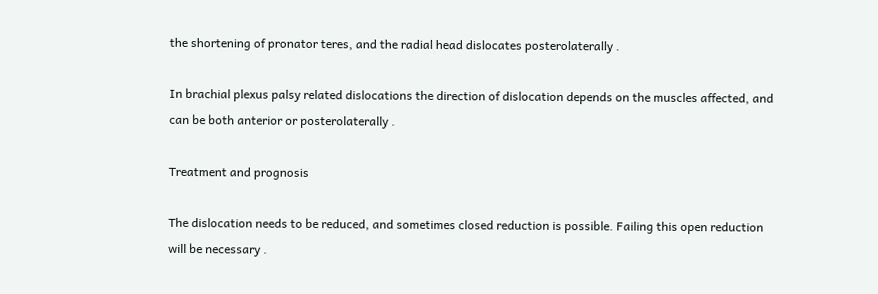the shortening of pronator teres, and the radial head dislocates posterolaterally .

In brachial plexus palsy related dislocations the direction of dislocation depends on the muscles affected, and can be both anterior or posterolaterally .

Treatment and prognosis

The dislocation needs to be reduced, and sometimes closed reduction is possible. Failing this open reduction will be necessary .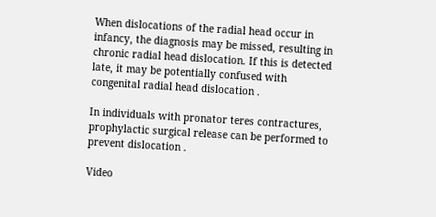When dislocations of the radial head occur in infancy, the diagnosis may be missed, resulting in chronic radial head dislocation. If this is detected late, it may be potentially confused with congenital radial head dislocation .

In individuals with pronator teres contractures, prophylactic surgical release can be performed to prevent dislocation .

Video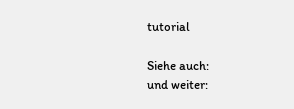tutorial

Siehe auch:
und weiter: